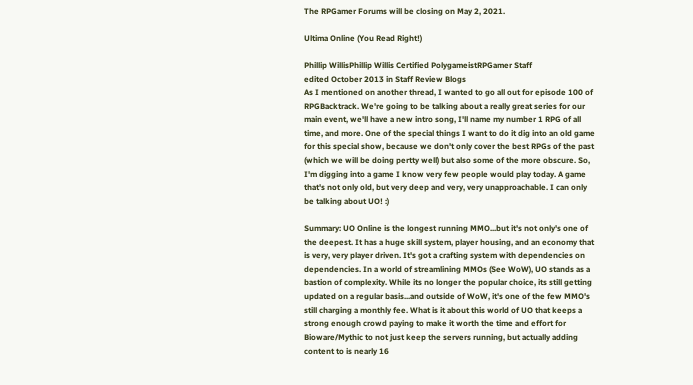The RPGamer Forums will be closing on May 2, 2021.

Ultima Online (You Read Right!)

Phillip WillisPhillip Willis Certified PolygameistRPGamer Staff
edited October 2013 in Staff Review Blogs
As I mentioned on another thread, I wanted to go all out for episode 100 of RPGBacktrack. We're going to be talking about a really great series for our main event, we'll have a new intro song, I'll name my number 1 RPG of all time, and more. One of the special things I want to do it dig into an old game for this special show, because we don't only cover the best RPGs of the past (which we will be doing pertty well) but also some of the more obscure. So, I'm digging into a game I know very few people would play today. A game that's not only old, but very deep and very, very unapproachable. I can only be talking about UO! :)

Summary: UO Online is the longest running MMO...but it's not only's one of the deepest. It has a huge skill system, player housing, and an economy that is very, very player driven. It's got a crafting system with dependencies on dependencies. In a world of streamlining MMOs (See WoW), UO stands as a bastion of complexity. While its no longer the popular choice, its still getting updated on a regular basis...and outside of WoW, it's one of the few MMO's still charging a monthly fee. What is it about this world of UO that keeps a strong enough crowd paying to make it worth the time and effort for Bioware/Mythic to not just keep the servers running, but actually adding content to is nearly 16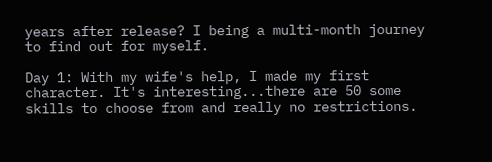years after release? I being a multi-month journey to find out for myself.

Day 1: With my wife's help, I made my first character. It's interesting...there are 50 some skills to choose from and really no restrictions.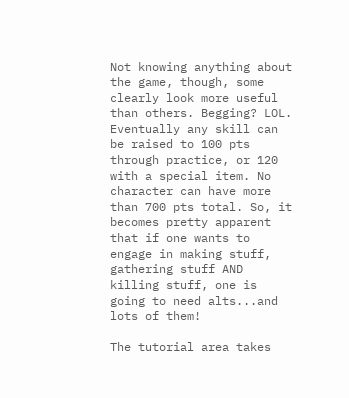Not knowing anything about the game, though, some clearly look more useful than others. Begging? LOL. Eventually any skill can be raised to 100 pts through practice, or 120 with a special item. No character can have more than 700 pts total. So, it becomes pretty apparent that if one wants to engage in making stuff, gathering stuff AND killing stuff, one is going to need alts...and lots of them!

The tutorial area takes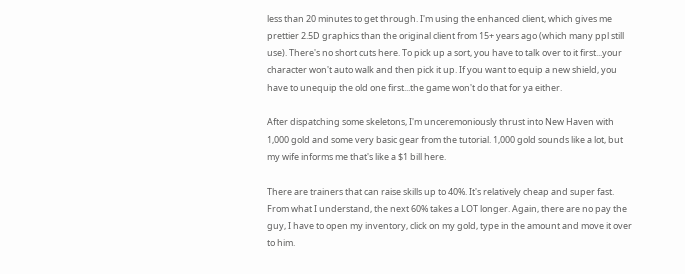less than 20 minutes to get through. I'm using the enhanced client, which gives me prettier 2.5D graphics than the original client from 15+ years ago (which many ppl still use). There's no short cuts here. To pick up a sort, you have to talk over to it first...your character won't auto walk and then pick it up. If you want to equip a new shield, you have to unequip the old one first...the game won't do that for ya either.

After dispatching some skeletons, I'm unceremoniously thrust into New Haven with 1,000 gold and some very basic gear from the tutorial. 1,000 gold sounds like a lot, but my wife informs me that's like a $1 bill here.

There are trainers that can raise skills up to 40%. It's relatively cheap and super fast. From what I understand, the next 60% takes a LOT longer. Again, there are no pay the guy, I have to open my inventory, click on my gold, type in the amount and move it over to him.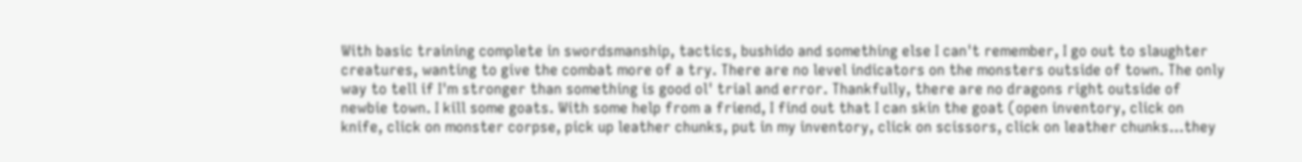With basic training complete in swordsmanship, tactics, bushido and something else I can't remember, I go out to slaughter creatures, wanting to give the combat more of a try. There are no level indicators on the monsters outside of town. The only way to tell if I'm stronger than something is good ol' trial and error. Thankfully, there are no dragons right outside of newbie town. I kill some goats. With some help from a friend, I find out that I can skin the goat (open inventory, click on knife, click on monster corpse, pick up leather chunks, put in my inventory, click on scissors, click on leather chunks...they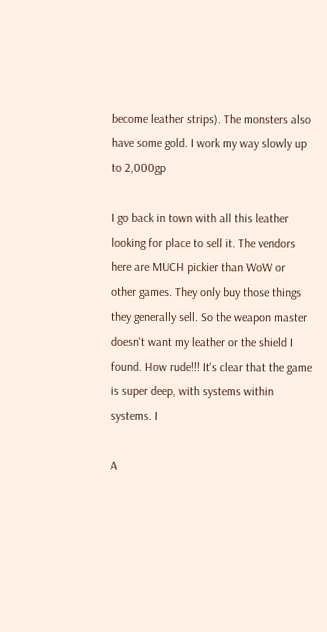become leather strips). The monsters also have some gold. I work my way slowly up to 2,000gp

I go back in town with all this leather looking for place to sell it. The vendors here are MUCH pickier than WoW or other games. They only buy those things they generally sell. So the weapon master doesn't want my leather or the shield I found. How rude!!! It's clear that the game is super deep, with systems within systems. I

A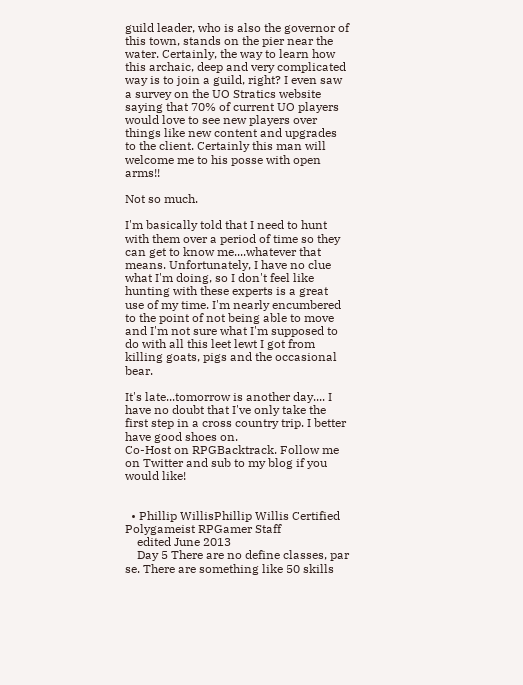guild leader, who is also the governor of this town, stands on the pier near the water. Certainly, the way to learn how this archaic, deep and very complicated way is to join a guild, right? I even saw a survey on the UO Stratics website saying that 70% of current UO players would love to see new players over things like new content and upgrades to the client. Certainly this man will welcome me to his posse with open arms!!

Not so much.

I'm basically told that I need to hunt with them over a period of time so they can get to know me....whatever that means. Unfortunately, I have no clue what I'm doing, so I don't feel like hunting with these experts is a great use of my time. I'm nearly encumbered to the point of not being able to move and I'm not sure what I'm supposed to do with all this leet lewt I got from killing goats, pigs and the occasional bear.

It's late...tomorrow is another day.... I have no doubt that I've only take the first step in a cross country trip. I better have good shoes on.
Co-Host on RPGBacktrack. Follow me on Twitter and sub to my blog if you would like!


  • Phillip WillisPhillip Willis Certified Polygameist RPGamer Staff
    edited June 2013
    Day 5 There are no define classes, par se. There are something like 50 skills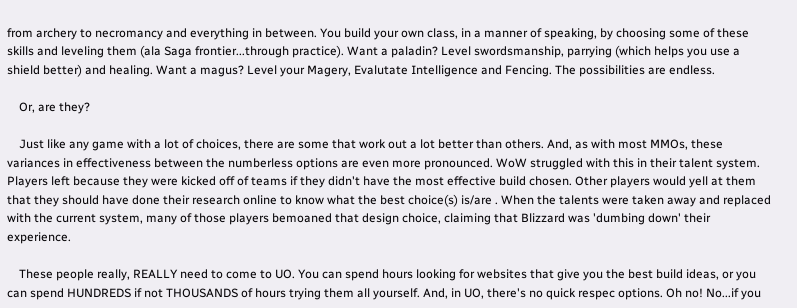from archery to necromancy and everything in between. You build your own class, in a manner of speaking, by choosing some of these skills and leveling them (ala Saga frontier...through practice). Want a paladin? Level swordsmanship, parrying (which helps you use a shield better) and healing. Want a magus? Level your Magery, Evalutate Intelligence and Fencing. The possibilities are endless.

    Or, are they?

    Just like any game with a lot of choices, there are some that work out a lot better than others. And, as with most MMOs, these variances in effectiveness between the numberless options are even more pronounced. WoW struggled with this in their talent system. Players left because they were kicked off of teams if they didn't have the most effective build chosen. Other players would yell at them that they should have done their research online to know what the best choice(s) is/are . When the talents were taken away and replaced with the current system, many of those players bemoaned that design choice, claiming that Blizzard was 'dumbing down' their experience.

    These people really, REALLY need to come to UO. You can spend hours looking for websites that give you the best build ideas, or you can spend HUNDREDS if not THOUSANDS of hours trying them all yourself. And, in UO, there's no quick respec options. Oh no! No...if you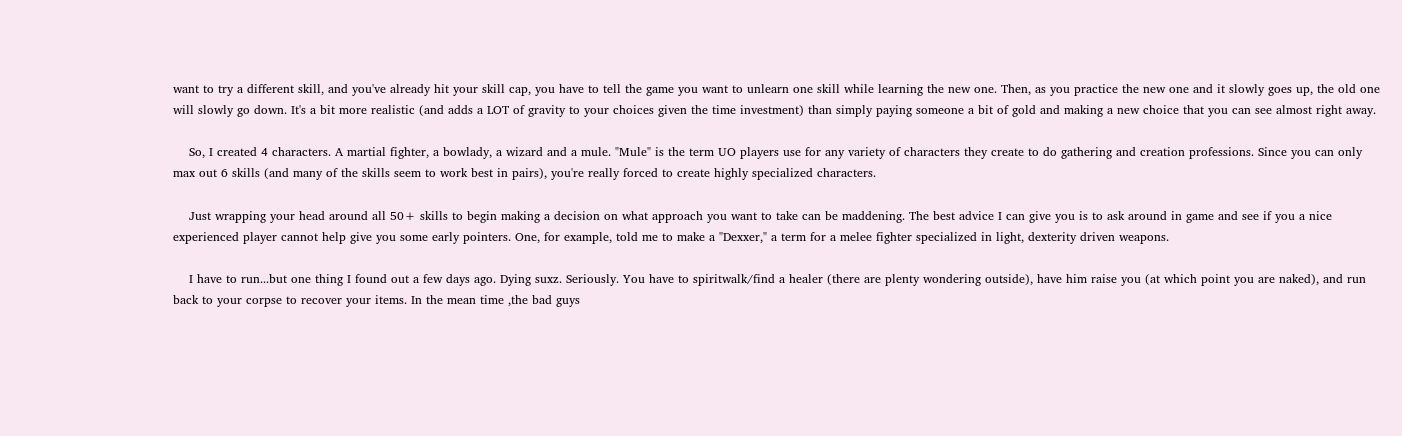want to try a different skill, and you've already hit your skill cap, you have to tell the game you want to unlearn one skill while learning the new one. Then, as you practice the new one and it slowly goes up, the old one will slowly go down. It's a bit more realistic (and adds a LOT of gravity to your choices given the time investment) than simply paying someone a bit of gold and making a new choice that you can see almost right away.

    So, I created 4 characters. A martial fighter, a bowlady, a wizard and a mule. "Mule" is the term UO players use for any variety of characters they create to do gathering and creation professions. Since you can only max out 6 skills (and many of the skills seem to work best in pairs), you're really forced to create highly specialized characters.

    Just wrapping your head around all 50+ skills to begin making a decision on what approach you want to take can be maddening. The best advice I can give you is to ask around in game and see if you a nice experienced player cannot help give you some early pointers. One, for example, told me to make a "Dexxer," a term for a melee fighter specialized in light, dexterity driven weapons.

    I have to run...but one thing I found out a few days ago. Dying suxz. Seriously. You have to spiritwalk/find a healer (there are plenty wondering outside), have him raise you (at which point you are naked), and run back to your corpse to recover your items. In the mean time ,the bad guys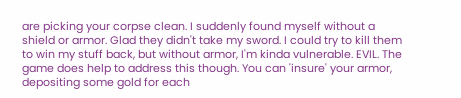are picking your corpse clean. I suddenly found myself without a shield or armor. Glad they didn't take my sword. I could try to kill them to win my stuff back, but without armor, I'm kinda vulnerable. EVIL. The game does help to address this though. You can 'insure' your armor, depositing some gold for each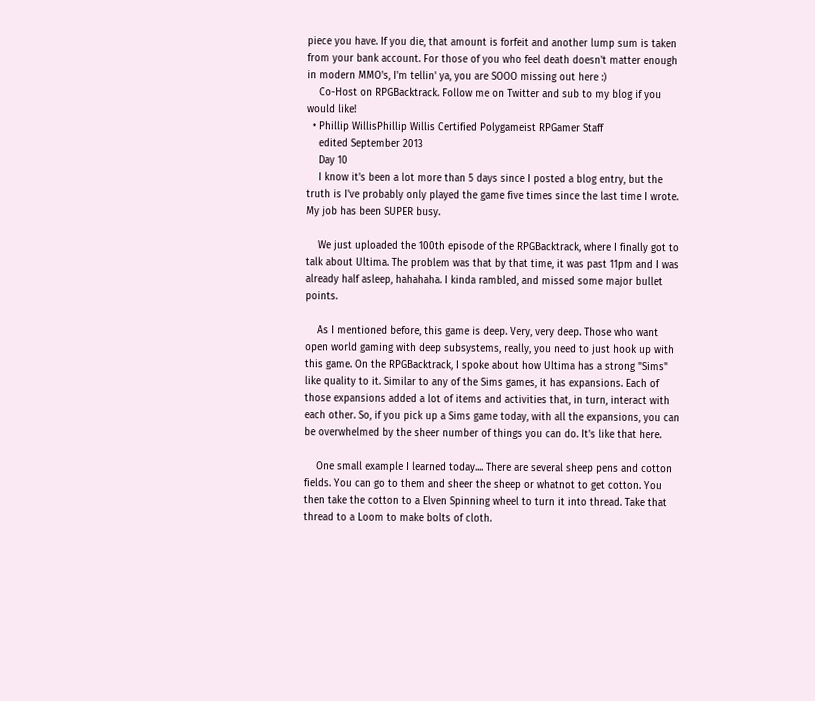piece you have. If you die, that amount is forfeit and another lump sum is taken from your bank account. For those of you who feel death doesn't matter enough in modern MMO's, I'm tellin' ya, you are SOOO missing out here :)
    Co-Host on RPGBacktrack. Follow me on Twitter and sub to my blog if you would like!
  • Phillip WillisPhillip Willis Certified Polygameist RPGamer Staff
    edited September 2013
    Day 10
    I know it's been a lot more than 5 days since I posted a blog entry, but the truth is I've probably only played the game five times since the last time I wrote. My job has been SUPER busy.

    We just uploaded the 100th episode of the RPGBacktrack, where I finally got to talk about Ultima. The problem was that by that time, it was past 11pm and I was already half asleep, hahahaha. I kinda rambled, and missed some major bullet points.

    As I mentioned before, this game is deep. Very, very deep. Those who want open world gaming with deep subsystems, really, you need to just hook up with this game. On the RPGBacktrack, I spoke about how Ultima has a strong "Sims" like quality to it. Similar to any of the Sims games, it has expansions. Each of those expansions added a lot of items and activities that, in turn, interact with each other. So, if you pick up a Sims game today, with all the expansions, you can be overwhelmed by the sheer number of things you can do. It's like that here.

    One small example I learned today.... There are several sheep pens and cotton fields. You can go to them and sheer the sheep or whatnot to get cotton. You then take the cotton to a Elven Spinning wheel to turn it into thread. Take that thread to a Loom to make bolts of cloth.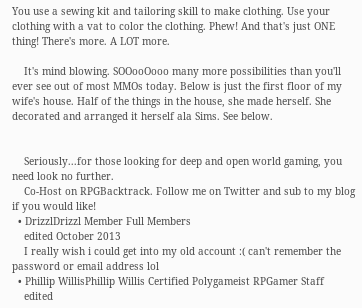You use a sewing kit and tailoring skill to make clothing. Use your clothing with a vat to color the clothing. Phew! And that's just ONE thing! There's more. A LOT more.

    It's mind blowing. SOOooOooo many more possibilities than you'll ever see out of most MMOs today. Below is just the first floor of my wife's house. Half of the things in the house, she made herself. She decorated and arranged it herself ala Sims. See below.


    Seriously...for those looking for deep and open world gaming, you need look no further.
    Co-Host on RPGBacktrack. Follow me on Twitter and sub to my blog if you would like!
  • DrizzlDrizzl Member Full Members
    edited October 2013
    I really wish i could get into my old account :( can't remember the password or email address lol
  • Phillip WillisPhillip Willis Certified Polygameist RPGamer Staff
    edited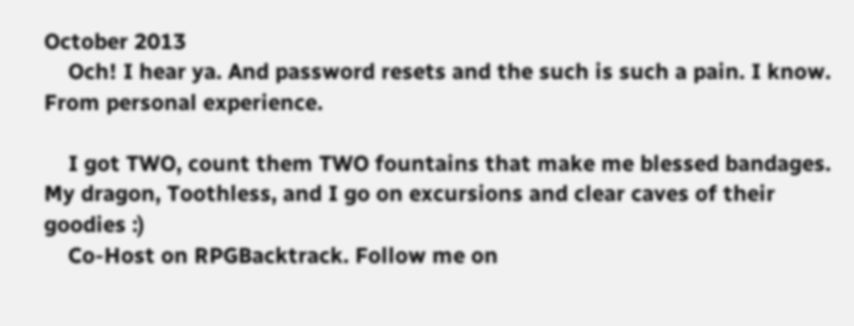October 2013
    Och! I hear ya. And password resets and the such is such a pain. I know. From personal experience.

    I got TWO, count them TWO fountains that make me blessed bandages. My dragon, Toothless, and I go on excursions and clear caves of their goodies :)
    Co-Host on RPGBacktrack. Follow me on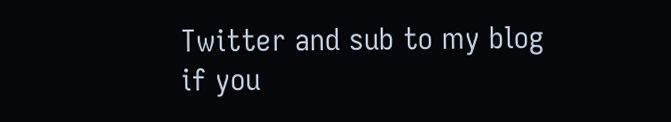Twitter and sub to my blog if you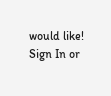would like!
Sign In or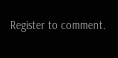Register to comment.